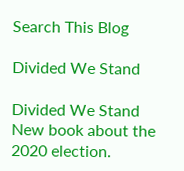Search This Blog

Divided We Stand

Divided We Stand
New book about the 2020 election.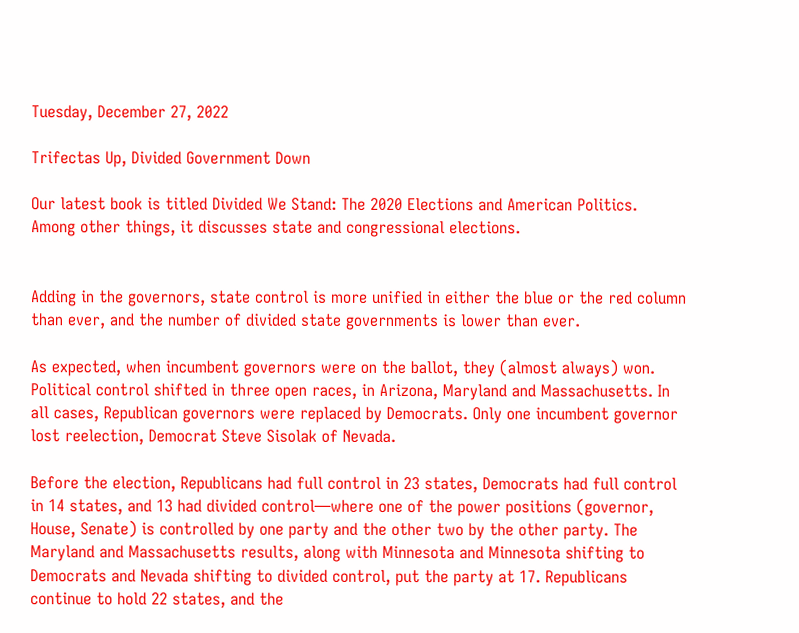Tuesday, December 27, 2022

Trifectas Up, Divided Government Down

Our latest book is titled Divided We Stand: The 2020 Elections and American Politics.  Among other things, it discusses state and congressional elections.


Adding in the governors, state control is more unified in either the blue or the red column than ever, and the number of divided state governments is lower than ever.

As expected, when incumbent governors were on the ballot, they (almost always) won. Political control shifted in three open races, in Arizona, Maryland and Massachusetts. In all cases, Republican governors were replaced by Democrats. Only one incumbent governor lost reelection, Democrat Steve Sisolak of Nevada.

Before the election, Republicans had full control in 23 states, Democrats had full control in 14 states, and 13 had divided control—where one of the power positions (governor, House, Senate) is controlled by one party and the other two by the other party. The Maryland and Massachusetts results, along with Minnesota and Minnesota shifting to Democrats and Nevada shifting to divided control, put the party at 17. Republicans continue to hold 22 states, and the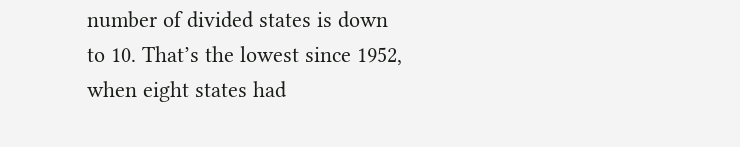number of divided states is down to 10. That’s the lowest since 1952, when eight states had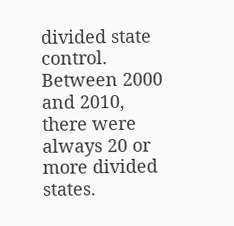divided state control. Between 2000 and 2010, there were always 20 or more divided states.